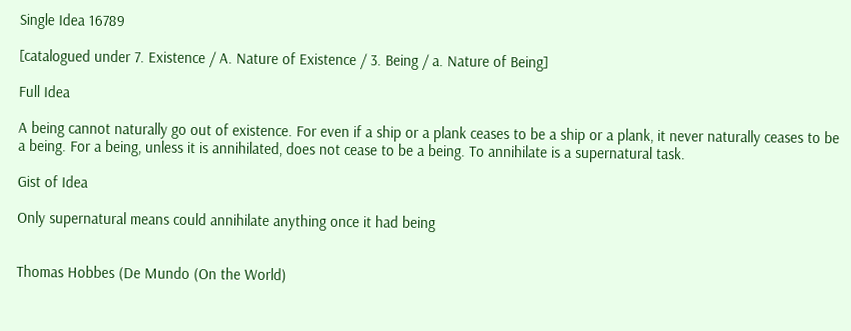Single Idea 16789

[catalogued under 7. Existence / A. Nature of Existence / 3. Being / a. Nature of Being]

Full Idea

A being cannot naturally go out of existence. For even if a ship or a plank ceases to be a ship or a plank, it never naturally ceases to be a being. For a being, unless it is annihilated, does not cease to be a being. To annihilate is a supernatural task.

Gist of Idea

Only supernatural means could annihilate anything once it had being


Thomas Hobbes (De Mundo (On the World)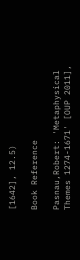[1642], 12.5)

Book Reference

Pasnau,Robert: 'Metaphysical Themes 1274-1671' [OUP 2011],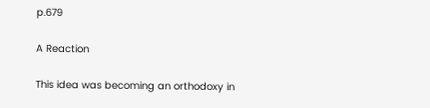p.679

A Reaction

This idea was becoming an orthodoxy in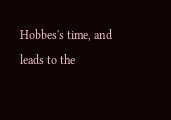Hobbes's time, and leads to the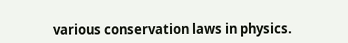various conservation laws in physics.